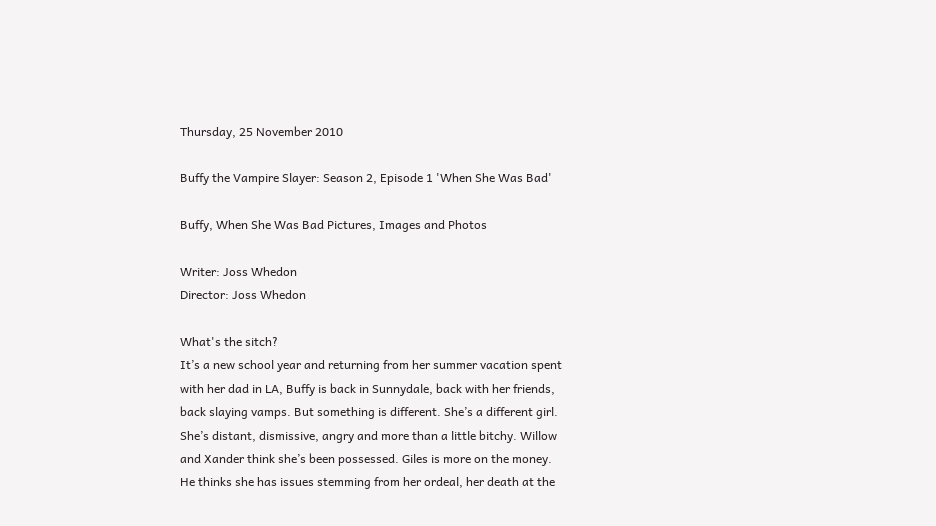Thursday, 25 November 2010

Buffy the Vampire Slayer: Season 2, Episode 1 'When She Was Bad'

Buffy, When She Was Bad Pictures, Images and Photos

Writer: Joss Whedon
Director: Joss Whedon

What's the sitch?
It’s a new school year and returning from her summer vacation spent with her dad in LA, Buffy is back in Sunnydale, back with her friends, back slaying vamps. But something is different. She’s a different girl. She’s distant, dismissive, angry and more than a little bitchy. Willow and Xander think she’s been possessed. Giles is more on the money. He thinks she has issues stemming from her ordeal, her death at the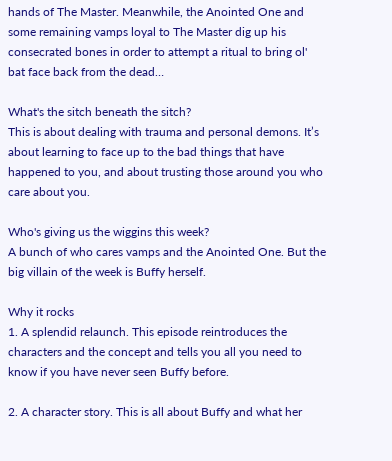hands of The Master. Meanwhile, the Anointed One and some remaining vamps loyal to The Master dig up his consecrated bones in order to attempt a ritual to bring ol' bat face back from the dead…

What's the sitch beneath the sitch?
This is about dealing with trauma and personal demons. It’s about learning to face up to the bad things that have happened to you, and about trusting those around you who care about you.

Who's giving us the wiggins this week?
A bunch of who cares vamps and the Anointed One. But the big villain of the week is Buffy herself.

Why it rocks
1. A splendid relaunch. This episode reintroduces the characters and the concept and tells you all you need to know if you have never seen Buffy before.

2. A character story. This is all about Buffy and what her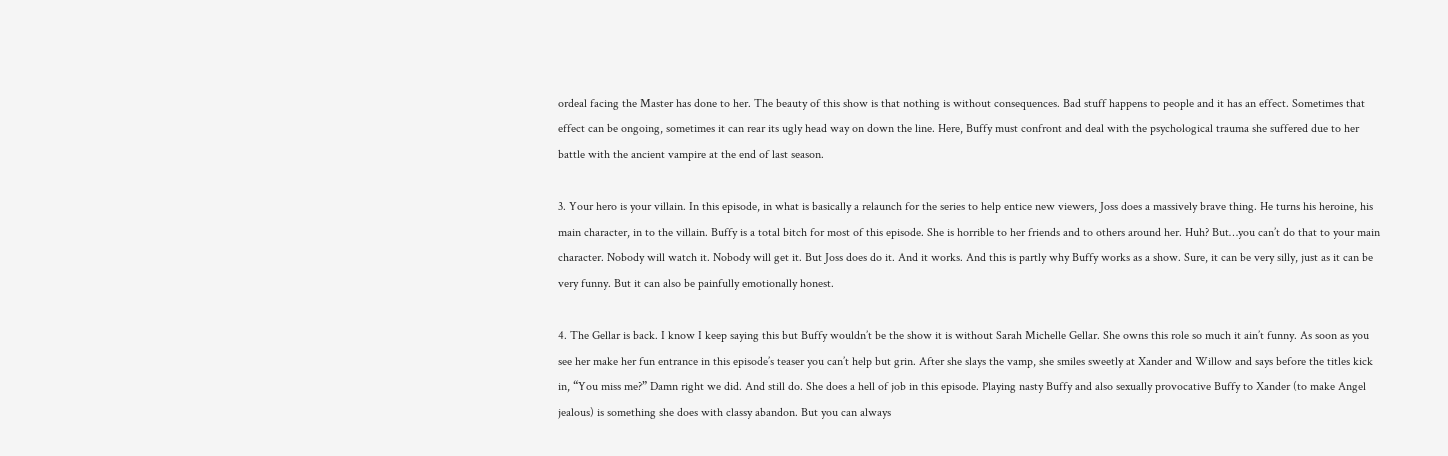ordeal facing the Master has done to her. The beauty of this show is that nothing is without consequences. Bad stuff happens to people and it has an effect. Sometimes that effect can be ongoing, sometimes it can rear its ugly head way on down the line. Here, Buffy must confront and deal with the psychological trauma she suffered due to her battle with the ancient vampire at the end of last season.

3. Your hero is your villain. In this episode, in what is basically a relaunch for the series to help entice new viewers, Joss does a massively brave thing. He turns his heroine, his main character, in to the villain. Buffy is a total bitch for most of this episode. She is horrible to her friends and to others around her. Huh? But…you can’t do that to your main character. Nobody will watch it. Nobody will get it. But Joss does do it. And it works. And this is partly why Buffy works as a show. Sure, it can be very silly, just as it can be very funny. But it can also be painfully emotionally honest.

4. The Gellar is back. I know I keep saying this but Buffy wouldn’t be the show it is without Sarah Michelle Gellar. She owns this role so much it ain’t funny. As soon as you see her make her fun entrance in this episode’s teaser you can’t help but grin. After she slays the vamp, she smiles sweetly at Xander and Willow and says before the titles kick in, “You miss me?” Damn right we did. And still do. She does a hell of job in this episode. Playing nasty Buffy and also sexually provocative Buffy to Xander (to make Angel jealous) is something she does with classy abandon. But you can always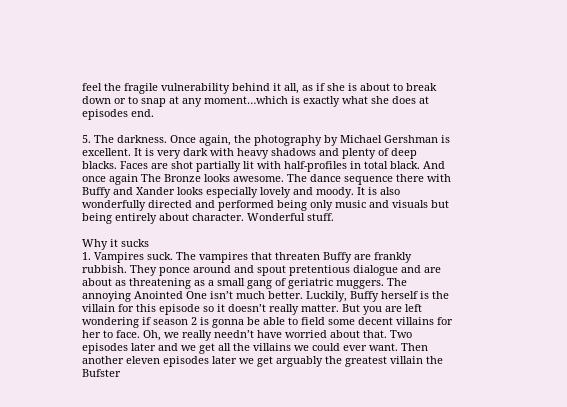feel the fragile vulnerability behind it all, as if she is about to break down or to snap at any moment…which is exactly what she does at episodes end.

5. The darkness. Once again, the photography by Michael Gershman is excellent. It is very dark with heavy shadows and plenty of deep blacks. Faces are shot partially lit with half-profiles in total black. And once again The Bronze looks awesome. The dance sequence there with Buffy and Xander looks especially lovely and moody. It is also wonderfully directed and performed being only music and visuals but being entirely about character. Wonderful stuff.

Why it sucks
1. Vampires suck. The vampires that threaten Buffy are frankly rubbish. They ponce around and spout pretentious dialogue and are about as threatening as a small gang of geriatric muggers. The annoying Anointed One isn’t much better. Luckily, Buffy herself is the villain for this episode so it doesn’t really matter. But you are left wondering if season 2 is gonna be able to field some decent villains for her to face. Oh, we really needn’t have worried about that. Two episodes later and we get all the villains we could ever want. Then another eleven episodes later we get arguably the greatest villain the Bufster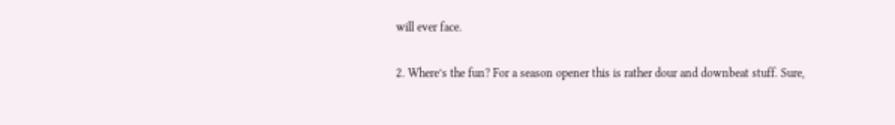will ever face.

2. Where’s the fun? For a season opener this is rather dour and downbeat stuff. Sure,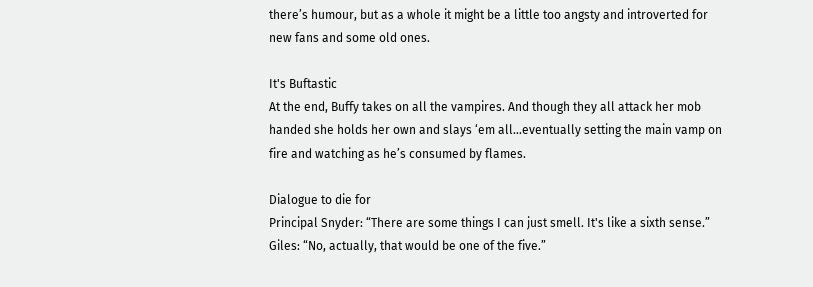there’s humour, but as a whole it might be a little too angsty and introverted for new fans and some old ones.

It's Buftastic
At the end, Buffy takes on all the vampires. And though they all attack her mob handed she holds her own and slays ‘em all…eventually setting the main vamp on fire and watching as he’s consumed by flames.

Dialogue to die for
Principal Snyder: “There are some things I can just smell. It's like a sixth sense.”
Giles: “No, actually, that would be one of the five.”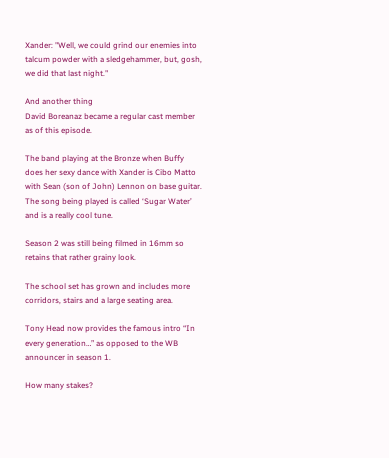Xander: "Well, we could grind our enemies into talcum powder with a sledgehammer, but, gosh, we did that last night."

And another thing
David Boreanaz became a regular cast member as of this episode.

The band playing at the Bronze when Buffy does her sexy dance with Xander is Cibo Matto with Sean (son of John) Lennon on base guitar. The song being played is called ‘Sugar Water’ and is a really cool tune.

Season 2 was still being filmed in 16mm so retains that rather grainy look.

The school set has grown and includes more corridors, stairs and a large seating area.

Tony Head now provides the famous intro “In every generation…” as opposed to the WB announcer in season 1.

How many stakes?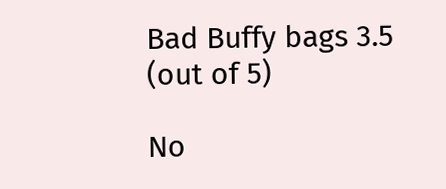Bad Buffy bags 3.5 (out of 5)

No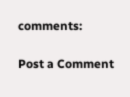comments:

Post a Comment